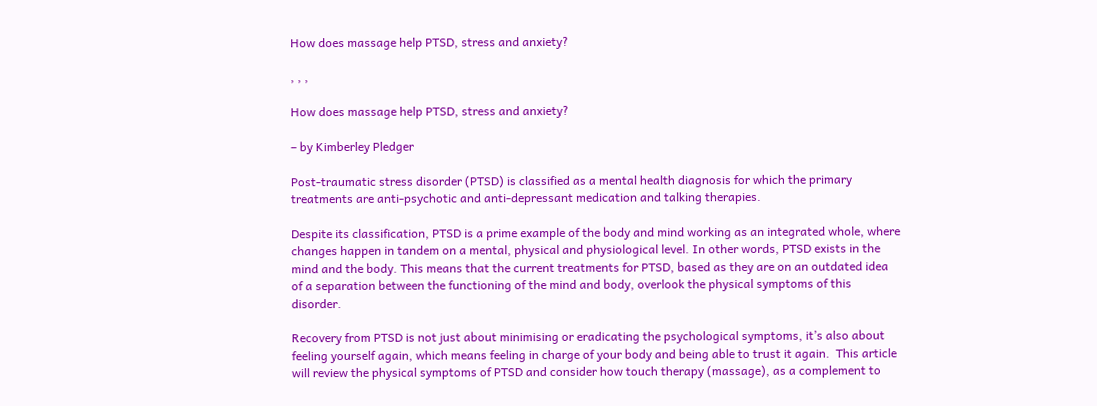How does massage help PTSD, stress and anxiety?

, , ,

How does massage help PTSD, stress and anxiety?

– by Kimberley Pledger

Post-traumatic stress disorder (PTSD) is classified as a mental health diagnosis for which the primary treatments are anti-psychotic and anti-depressant medication and talking therapies.

Despite its classification, PTSD is a prime example of the body and mind working as an integrated whole, where changes happen in tandem on a mental, physical and physiological level. In other words, PTSD exists in the mind and the body. This means that the current treatments for PTSD, based as they are on an outdated idea of a separation between the functioning of the mind and body, overlook the physical symptoms of this disorder.

Recovery from PTSD is not just about minimising or eradicating the psychological symptoms, it’s also about feeling yourself again, which means feeling in charge of your body and being able to trust it again.  This article will review the physical symptoms of PTSD and consider how touch therapy (massage), as a complement to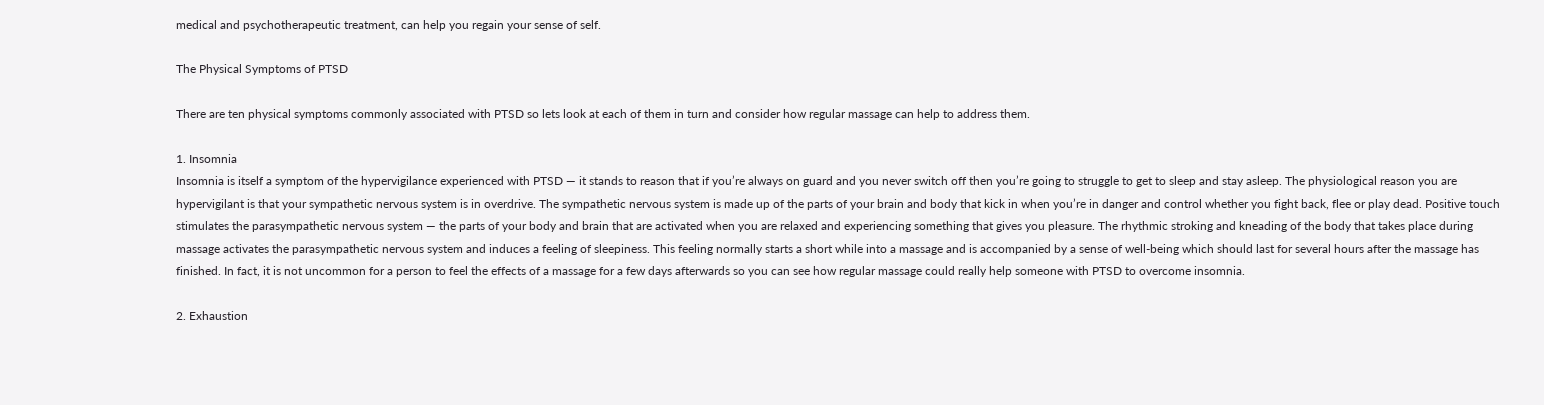medical and psychotherapeutic treatment, can help you regain your sense of self.

The Physical Symptoms of PTSD

There are ten physical symptoms commonly associated with PTSD so lets look at each of them in turn and consider how regular massage can help to address them.

1. Insomnia
Insomnia is itself a symptom of the hypervigilance experienced with PTSD — it stands to reason that if you’re always on guard and you never switch off then you’re going to struggle to get to sleep and stay asleep. The physiological reason you are hypervigilant is that your sympathetic nervous system is in overdrive. The sympathetic nervous system is made up of the parts of your brain and body that kick in when you’re in danger and control whether you fight back, flee or play dead. Positive touch stimulates the parasympathetic nervous system — the parts of your body and brain that are activated when you are relaxed and experiencing something that gives you pleasure. The rhythmic stroking and kneading of the body that takes place during massage activates the parasympathetic nervous system and induces a feeling of sleepiness. This feeling normally starts a short while into a massage and is accompanied by a sense of well-being which should last for several hours after the massage has finished. In fact, it is not uncommon for a person to feel the effects of a massage for a few days afterwards so you can see how regular massage could really help someone with PTSD to overcome insomnia.

2. Exhaustion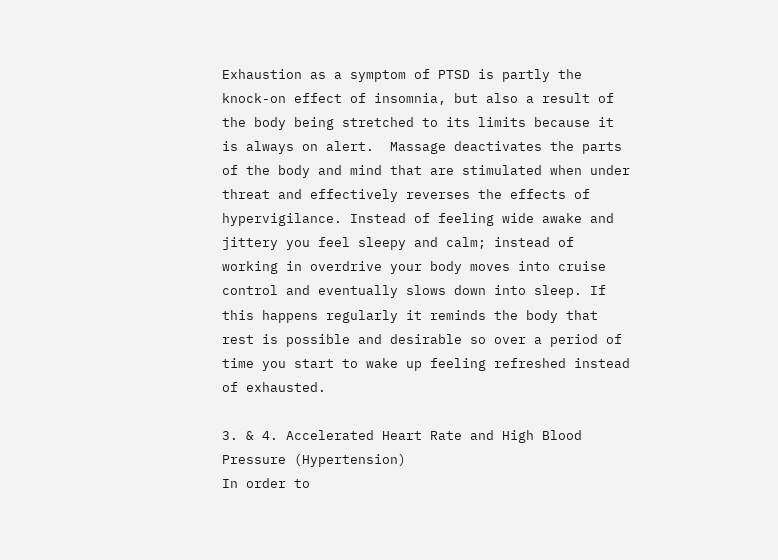Exhaustion as a symptom of PTSD is partly the knock-on effect of insomnia, but also a result of the body being stretched to its limits because it is always on alert.  Massage deactivates the parts of the body and mind that are stimulated when under threat and effectively reverses the effects of hypervigilance. Instead of feeling wide awake and jittery you feel sleepy and calm; instead of working in overdrive your body moves into cruise control and eventually slows down into sleep. If this happens regularly it reminds the body that rest is possible and desirable so over a period of time you start to wake up feeling refreshed instead of exhausted.

3. & 4. Accelerated Heart Rate and High Blood Pressure (Hypertension)
In order to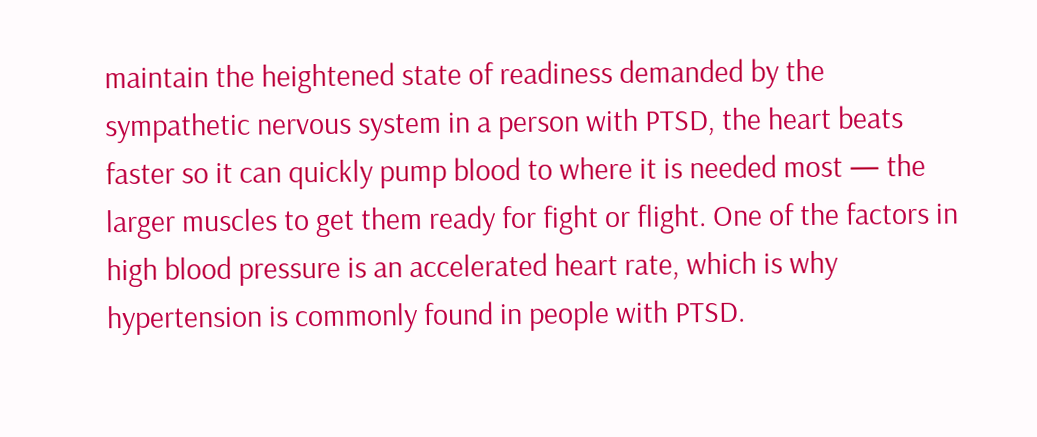maintain the heightened state of readiness demanded by the sympathetic nervous system in a person with PTSD, the heart beats faster so it can quickly pump blood to where it is needed most — the larger muscles to get them ready for fight or flight. One of the factors in high blood pressure is an accelerated heart rate, which is why hypertension is commonly found in people with PTSD.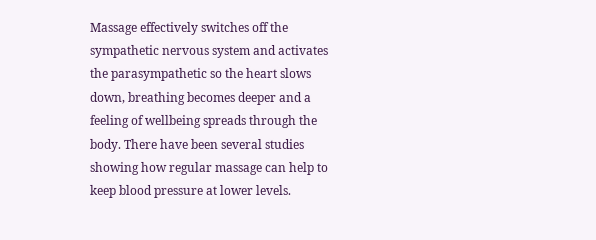Massage effectively switches off the sympathetic nervous system and activates the parasympathetic so the heart slows down, breathing becomes deeper and a feeling of wellbeing spreads through the body. There have been several studies showing how regular massage can help to keep blood pressure at lower levels.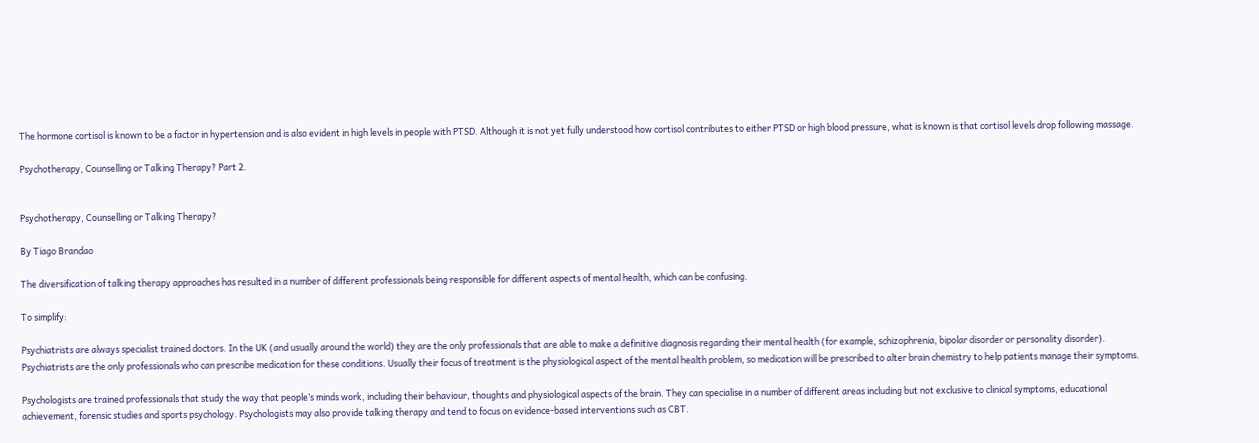The hormone cortisol is known to be a factor in hypertension and is also evident in high levels in people with PTSD. Although it is not yet fully understood how cortisol contributes to either PTSD or high blood pressure, what is known is that cortisol levels drop following massage.

Psychotherapy, Counselling or Talking Therapy? Part 2.


Psychotherapy, Counselling or Talking Therapy?

By Tiago Brandao

The diversification of talking therapy approaches has resulted in a number of different professionals being responsible for different aspects of mental health, which can be confusing.

To simplify:

Psychiatrists are always specialist trained doctors. In the UK (and usually around the world) they are the only professionals that are able to make a definitive diagnosis regarding their mental health (for example, schizophrenia, bipolar disorder or personality disorder). Psychiatrists are the only professionals who can prescribe medication for these conditions. Usually their focus of treatment is the physiological aspect of the mental health problem, so medication will be prescribed to alter brain chemistry to help patients manage their symptoms.

Psychologists are trained professionals that study the way that people’s minds work, including their behaviour, thoughts and physiological aspects of the brain. They can specialise in a number of different areas including but not exclusive to clinical symptoms, educational achievement, forensic studies and sports psychology. Psychologists may also provide talking therapy and tend to focus on evidence-based interventions such as CBT.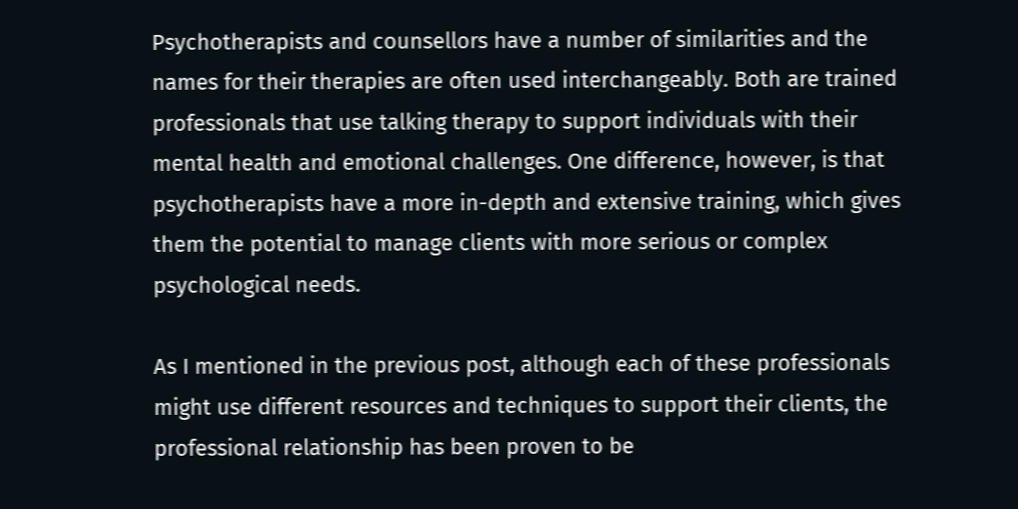Psychotherapists and counsellors have a number of similarities and the names for their therapies are often used interchangeably. Both are trained professionals that use talking therapy to support individuals with their mental health and emotional challenges. One difference, however, is that psychotherapists have a more in-depth and extensive training, which gives them the potential to manage clients with more serious or complex psychological needs.

As I mentioned in the previous post, although each of these professionals might use different resources and techniques to support their clients, the professional relationship has been proven to be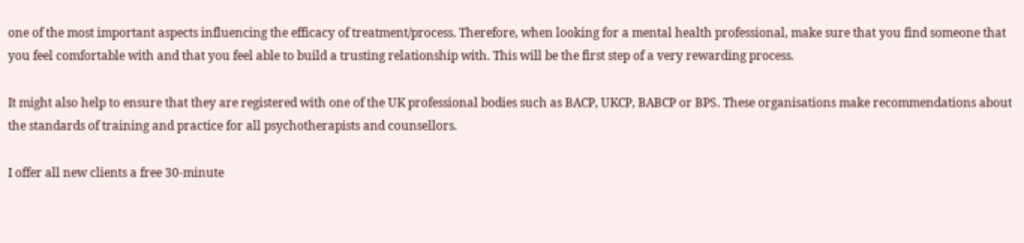one of the most important aspects influencing the efficacy of treatment/process. Therefore, when looking for a mental health professional, make sure that you find someone that you feel comfortable with and that you feel able to build a trusting relationship with. This will be the first step of a very rewarding process.

It might also help to ensure that they are registered with one of the UK professional bodies such as BACP, UKCP, BABCP or BPS. These organisations make recommendations about the standards of training and practice for all psychotherapists and counsellors.

I offer all new clients a free 30-minute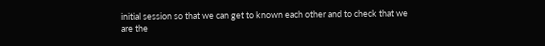initial session so that we can get to known each other and to check that we are the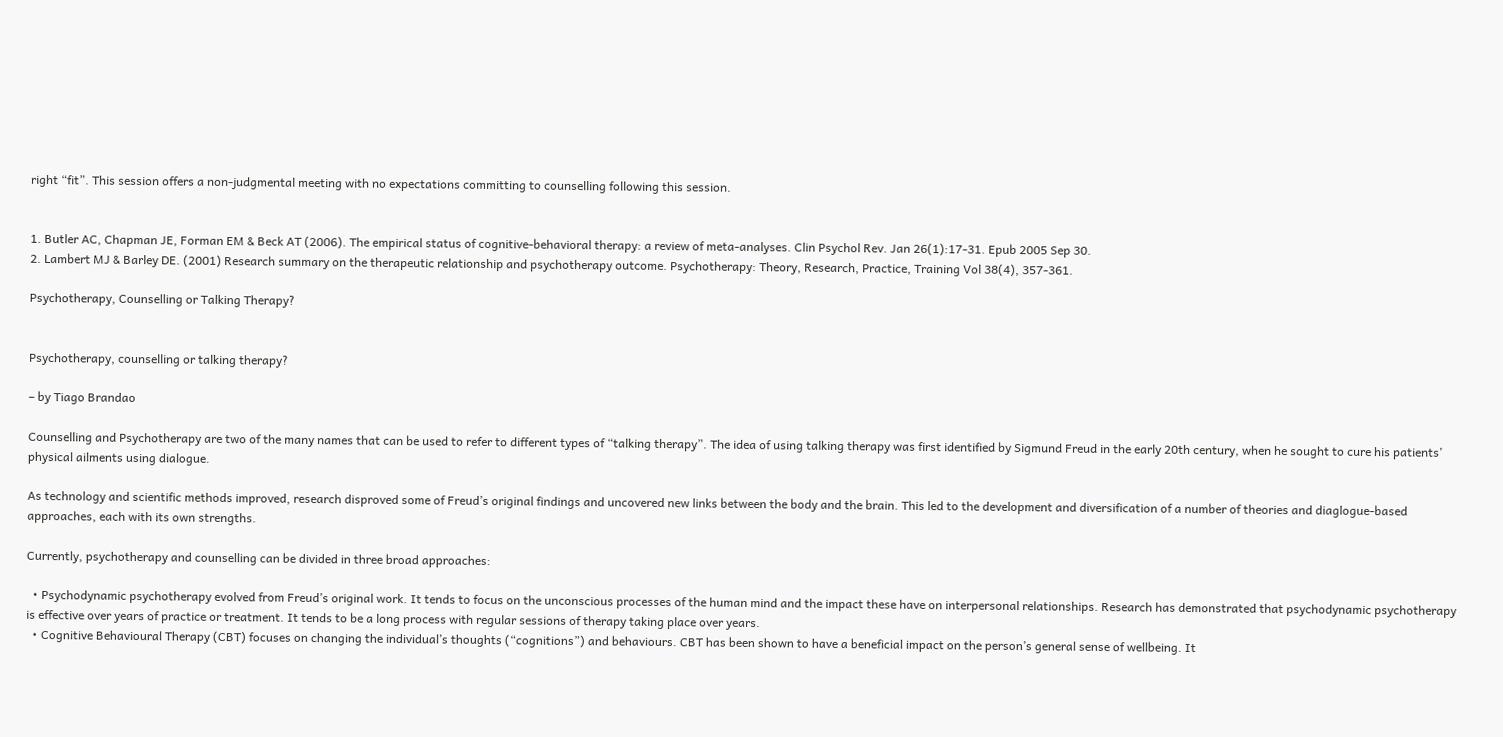right “fit”. This session offers a non-judgmental meeting with no expectations committing to counselling following this session.


1. Butler AC, Chapman JE, Forman EM & Beck AT (2006). The empirical status of cognitive-behavioral therapy: a review of meta-analyses. Clin Psychol Rev. Jan 26(1):17-31. Epub 2005 Sep 30.
2. Lambert MJ & Barley DE. (2001) Research summary on the therapeutic relationship and psychotherapy outcome. Psychotherapy: Theory, Research, Practice, Training Vol 38(4), 357-361.

Psychotherapy, Counselling or Talking Therapy?


Psychotherapy, counselling or talking therapy?

– by Tiago Brandao

Counselling and Psychotherapy are two of the many names that can be used to refer to different types of “talking therapy”. The idea of using talking therapy was first identified by Sigmund Freud in the early 20th century, when he sought to cure his patients’ physical ailments using dialogue.

As technology and scientific methods improved, research disproved some of Freud’s original findings and uncovered new links between the body and the brain. This led to the development and diversification of a number of theories and diaglogue-based approaches, each with its own strengths.

Currently, psychotherapy and counselling can be divided in three broad approaches:

  • Psychodynamic psychotherapy evolved from Freud’s original work. It tends to focus on the unconscious processes of the human mind and the impact these have on interpersonal relationships. Research has demonstrated that psychodynamic psychotherapy is effective over years of practice or treatment. It tends to be a long process with regular sessions of therapy taking place over years.
  • Cognitive Behavioural Therapy (CBT) focuses on changing the individual’s thoughts (“cognitions”) and behaviours. CBT has been shown to have a beneficial impact on the person’s general sense of wellbeing. It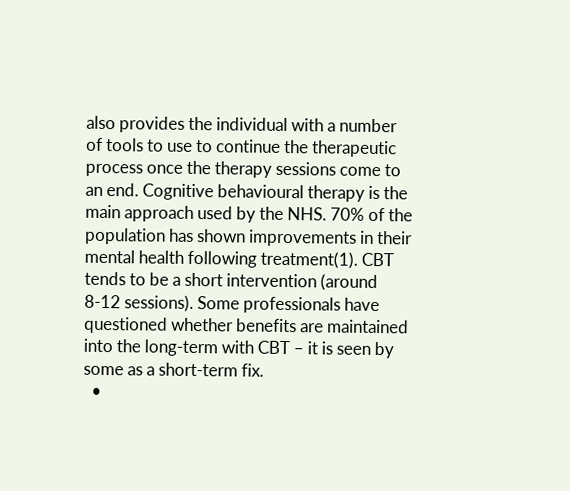also provides the individual with a number of tools to use to continue the therapeutic process once the therapy sessions come to an end. Cognitive behavioural therapy is the main approach used by the NHS. 70% of the population has shown improvements in their mental health following treatment(1). CBT tends to be a short intervention (around 8-12 sessions). Some professionals have questioned whether benefits are maintained into the long-term with CBT – it is seen by some as a short-term fix.
  •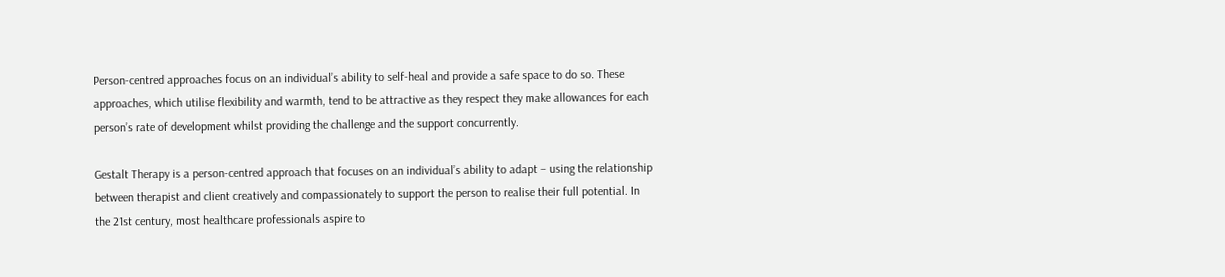Person-centred approaches focus on an individual’s ability to self-heal and provide a safe space to do so. These approaches, which utilise flexibility and warmth, tend to be attractive as they respect they make allowances for each person’s rate of development whilst providing the challenge and the support concurrently.

Gestalt Therapy is a person-centred approach that focuses on an individual’s ability to adapt – using the relationship between therapist and client creatively and compassionately to support the person to realise their full potential. In the 21st century, most healthcare professionals aspire to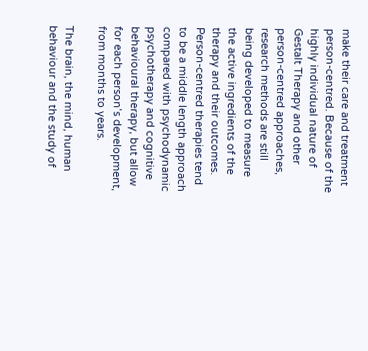make their care and treatment person-centred. Because of the highly individual nature of Gestalt Therapy and other person-centred approaches, research methods are still being developed to measure the active ingredients of the therapy and their outcomes. Person-centred therapies tend to be a middle length approach compared with psychodynamic psychotherapy and cognitive behavioural therapy, but allow for each person’s development, from months to years.

The brain, the mind, human behaviour and the study of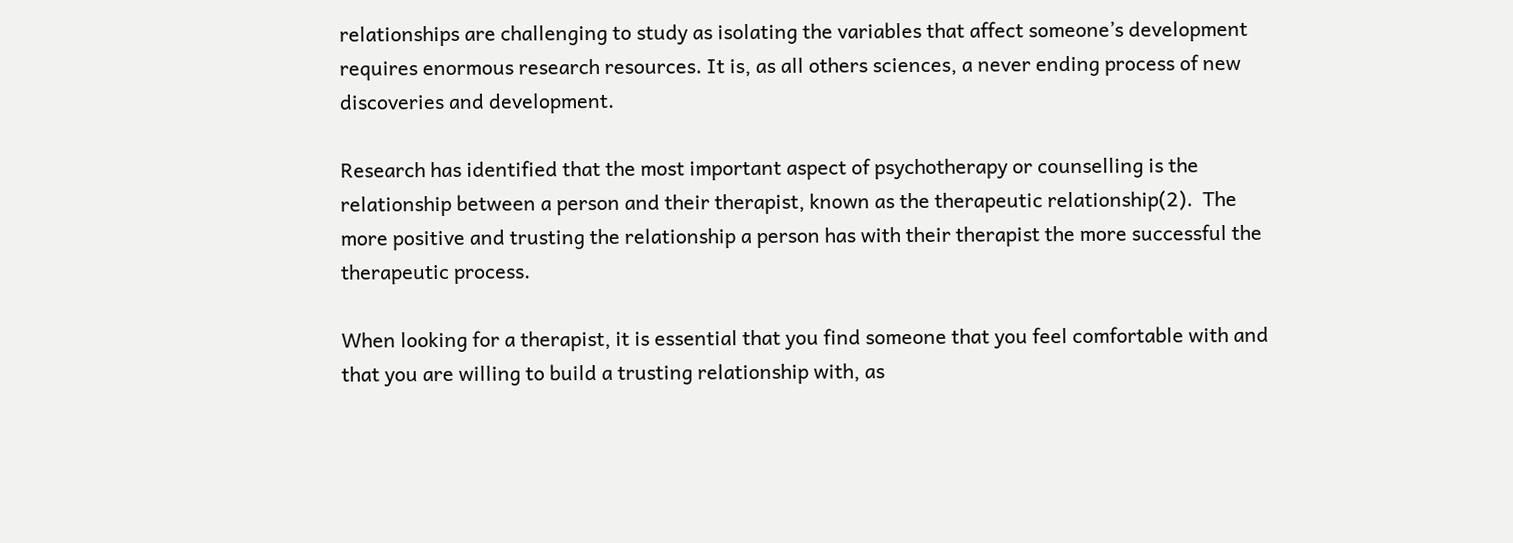relationships are challenging to study as isolating the variables that affect someone’s development requires enormous research resources. It is, as all others sciences, a never ending process of new discoveries and development.

Research has identified that the most important aspect of psychotherapy or counselling is the relationship between a person and their therapist, known as the therapeutic relationship(2).  The more positive and trusting the relationship a person has with their therapist the more successful the therapeutic process.

When looking for a therapist, it is essential that you find someone that you feel comfortable with and that you are willing to build a trusting relationship with, as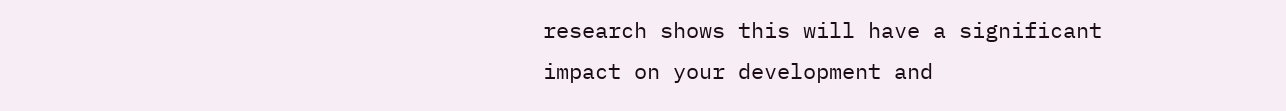research shows this will have a significant impact on your development and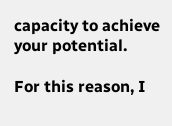capacity to achieve your potential.

For this reason, I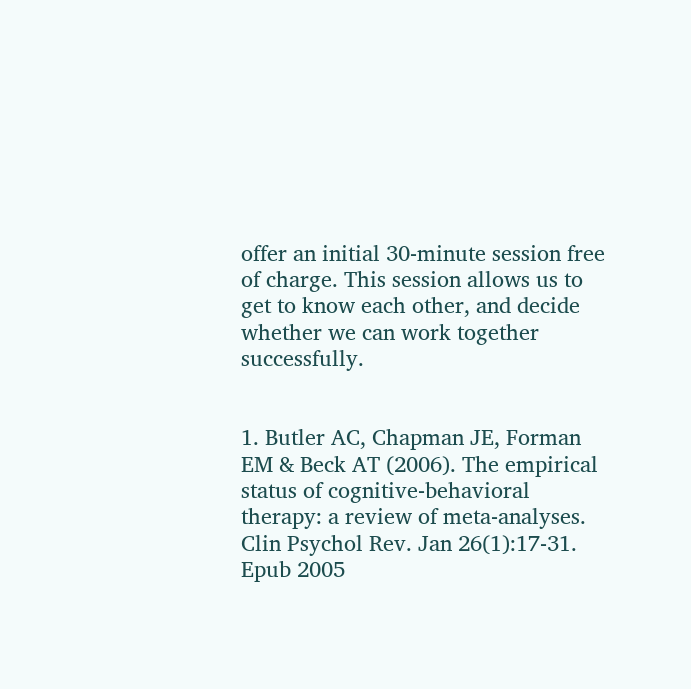offer an initial 30-minute session free of charge. This session allows us to get to know each other, and decide whether we can work together successfully.


1. Butler AC, Chapman JE, Forman EM & Beck AT (2006). The empirical status of cognitive-behavioral therapy: a review of meta-analyses. Clin Psychol Rev. Jan 26(1):17-31. Epub 2005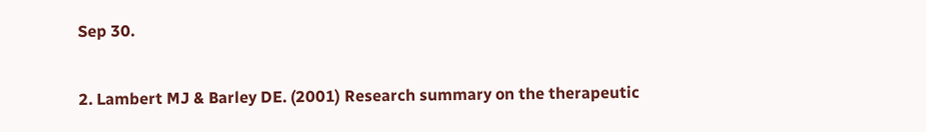Sep 30.

2. Lambert MJ & Barley DE. (2001) Research summary on the therapeutic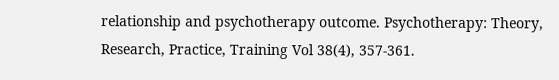relationship and psychotherapy outcome. Psychotherapy: Theory, Research, Practice, Training Vol 38(4), 357-361.